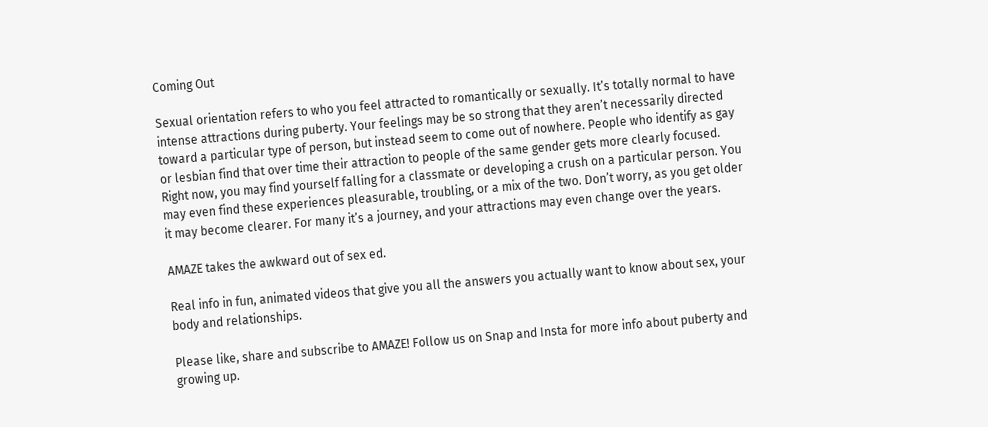Coming Out

Sexual orientation refers to who you feel attracted to romantically or sexually. It’s totally normal to have intense attractions during puberty. Your feelings may be so strong that they aren’t necessarily directed toward a particular type of person, but instead seem to come out of nowhere. People who identify as gay or lesbian find that over time their attraction to people of the same gender gets more clearly focused. Right now, you may find yourself falling for a classmate or developing a crush on a particular person. You may even find these experiences pleasurable, troubling, or a mix of the two. Don’t worry, as you get older it may become clearer. For many it’s a journey, and your attractions may even change over the years.

AMAZE takes the awkward out of sex ed.

Real info in fun, animated videos that give you all the answers you actually want to know about sex, your body and relationships.

Please like, share and subscribe to AMAZE! Follow us on Snap and Insta for more info about puberty and growing up.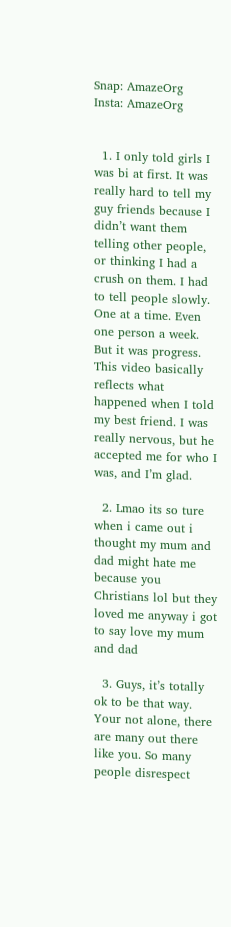Snap: AmazeOrg
Insta: AmazeOrg


  1. I only told girls I was bi at first. It was really hard to tell my guy friends because I didn’t want them telling other people, or thinking I had a crush on them. I had to tell people slowly. One at a time. Even one person a week. But it was progress. This video basically reflects what happened when I told my best friend. I was really nervous, but he accepted me for who I was, and I’m glad.

  2. Lmao its so ture when i came out i thought my mum and dad might hate me because you Christians lol but they loved me anyway i got to say love my mum and dad

  3. Guys, it’s totally ok to be that way. Your not alone, there are many out there like you. So many people disrespect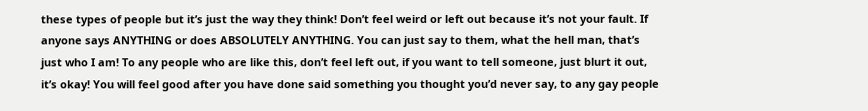these types of people but it’s just the way they think! Don’t feel weird or left out because it’s not your fault. If anyone says ANYTHING or does ABSOLUTELY ANYTHING. You can just say to them, what the hell man, that’s just who I am! To any people who are like this, don’t feel left out, if you want to tell someone, just blurt it out, it’s okay! You will feel good after you have done said something you thought you’d never say, to any gay people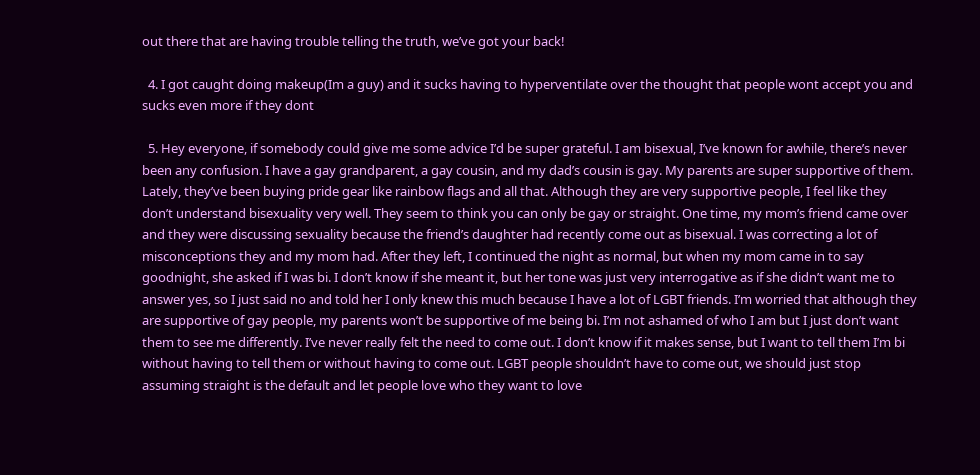out there that are having trouble telling the truth, we’ve got your back!

  4. I got caught doing makeup(Im a guy) and it sucks having to hyperventilate over the thought that people wont accept you and sucks even more if they dont

  5. Hey everyone, if somebody could give me some advice I’d be super grateful. I am bisexual, I’ve known for awhile, there’s never been any confusion. I have a gay grandparent, a gay cousin, and my dad’s cousin is gay. My parents are super supportive of them. Lately, they’ve been buying pride gear like rainbow flags and all that. Although they are very supportive people, I feel like they don’t understand bisexuality very well. They seem to think you can only be gay or straight. One time, my mom’s friend came over and they were discussing sexuality because the friend’s daughter had recently come out as bisexual. I was correcting a lot of misconceptions they and my mom had. After they left, I continued the night as normal, but when my mom came in to say goodnight, she asked if I was bi. I don’t know if she meant it, but her tone was just very interrogative as if she didn’t want me to answer yes, so I just said no and told her I only knew this much because I have a lot of LGBT friends. I’m worried that although they are supportive of gay people, my parents won’t be supportive of me being bi. I’m not ashamed of who I am but I just don’t want them to see me differently. I’ve never really felt the need to come out. I don’t know if it makes sense, but I want to tell them I’m bi without having to tell them or without having to come out. LGBT people shouldn’t have to come out, we should just stop assuming straight is the default and let people love who they want to love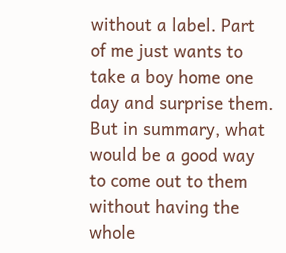without a label. Part of me just wants to take a boy home one day and surprise them. But in summary, what would be a good way to come out to them without having the whole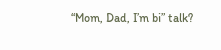“Mom, Dad, I’m bi” talk?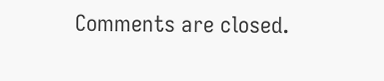Comments are closed.